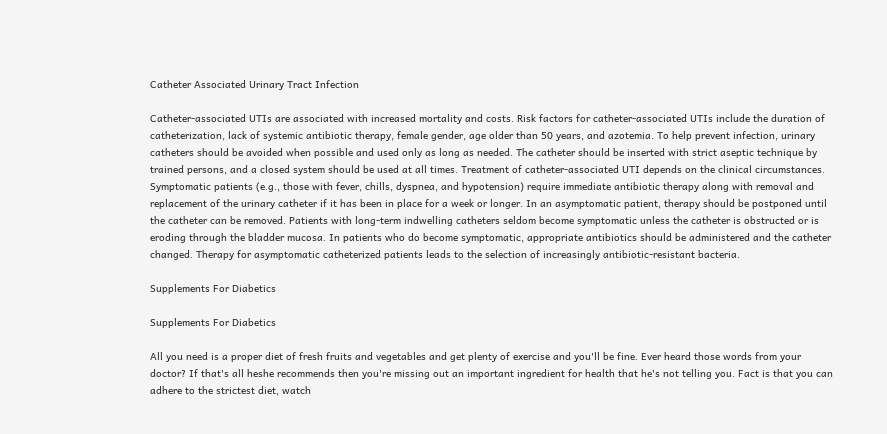Catheter Associated Urinary Tract Infection

Catheter-associated UTIs are associated with increased mortality and costs. Risk factors for catheter-associated UTIs include the duration of catheterization, lack of systemic antibiotic therapy, female gender, age older than 50 years, and azotemia. To help prevent infection, urinary catheters should be avoided when possible and used only as long as needed. The catheter should be inserted with strict aseptic technique by trained persons, and a closed system should be used at all times. Treatment of catheter-associated UTI depends on the clinical circumstances. Symptomatic patients (e.g., those with fever, chills, dyspnea, and hypotension) require immediate antibiotic therapy along with removal and replacement of the urinary catheter if it has been in place for a week or longer. In an asymptomatic patient, therapy should be postponed until the catheter can be removed. Patients with long-term indwelling catheters seldom become symptomatic unless the catheter is obstructed or is eroding through the bladder mucosa. In patients who do become symptomatic, appropriate antibiotics should be administered and the catheter changed. Therapy for asymptomatic catheterized patients leads to the selection of increasingly antibiotic-resistant bacteria.

Supplements For Diabetics

Supplements For Diabetics

All you need is a proper diet of fresh fruits and vegetables and get plenty of exercise and you'll be fine. Ever heard those words from your doctor? If that's all heshe recommends then you're missing out an important ingredient for health that he's not telling you. Fact is that you can adhere to the strictest diet, watch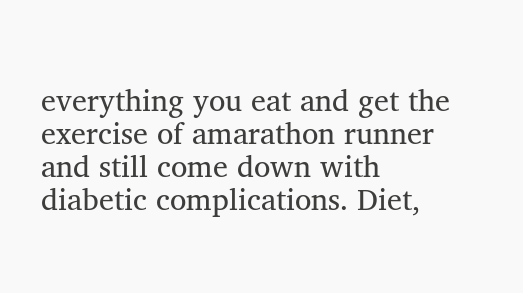everything you eat and get the exercise of amarathon runner and still come down with diabetic complications. Diet,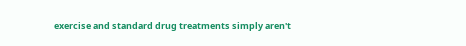exercise and standard drug treatments simply aren't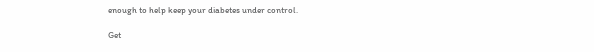enough to help keep your diabetes under control.

Get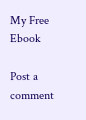My Free Ebook

Post a comment